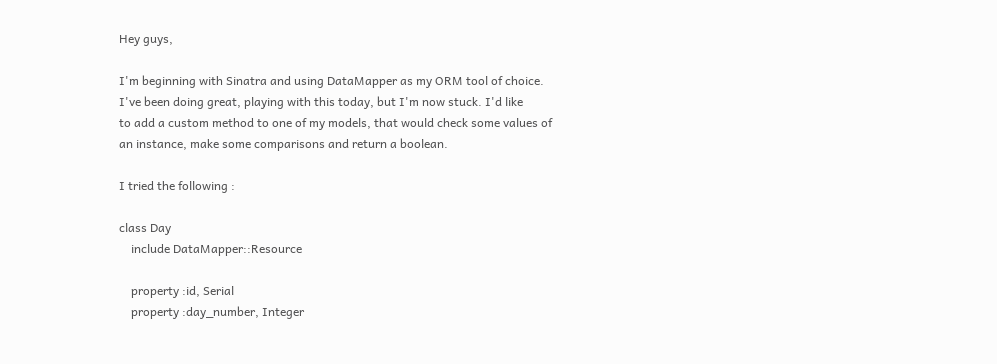Hey guys,

I'm beginning with Sinatra and using DataMapper as my ORM tool of choice.
I've been doing great, playing with this today, but I'm now stuck. I'd like
to add a custom method to one of my models, that would check some values of
an instance, make some comparisons and return a boolean.

I tried the following :

class Day
    include DataMapper::Resource

    property :id, Serial
    property :day_number, Integer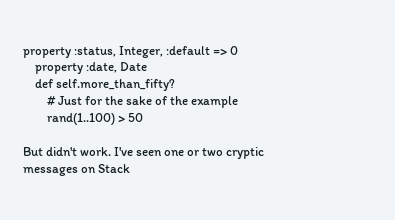property :status, Integer, :default => 0
    property :date, Date
    def self.more_than_fifty?
        # Just for the sake of the example
        rand(1..100) > 50

But didn't work. I've seen one or two cryptic messages on Stack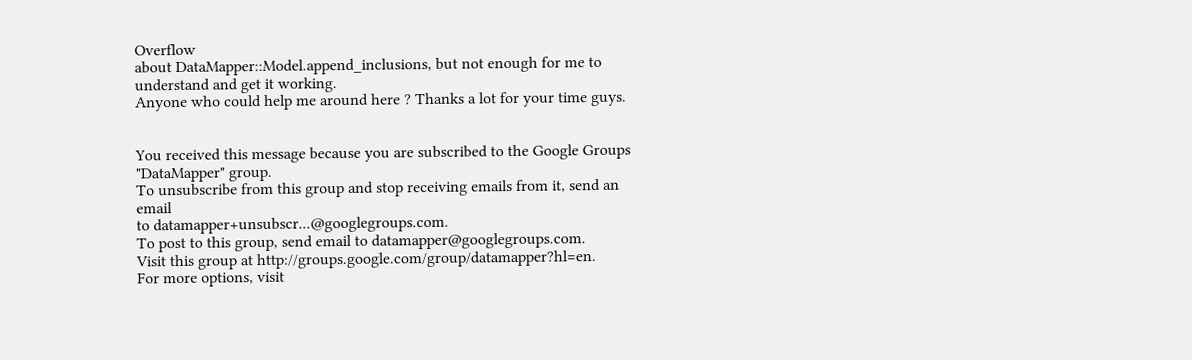Overflow
about DataMapper::Model.append_inclusions, but not enough for me to
understand and get it working.
Anyone who could help me around here ? Thanks a lot for your time guys.


You received this message because you are subscribed to the Google Groups
"DataMapper" group.
To unsubscribe from this group and stop receiving emails from it, send an email
to datamapper+unsubscr...@googlegroups.com.
To post to this group, send email to datamapper@googlegroups.com.
Visit this group at http://groups.google.com/group/datamapper?hl=en.
For more options, visit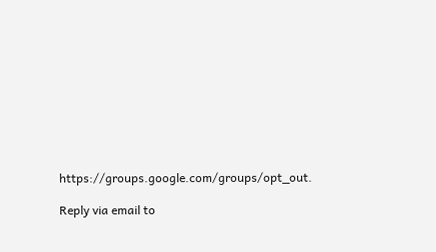https://groups.google.com/groups/opt_out.

Reply via email to